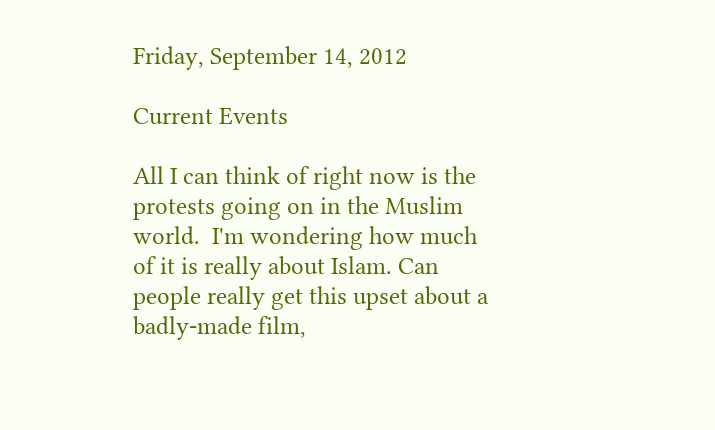Friday, September 14, 2012

Current Events

All I can think of right now is the protests going on in the Muslim world.  I'm wondering how much of it is really about Islam. Can people really get this upset about a badly-made film,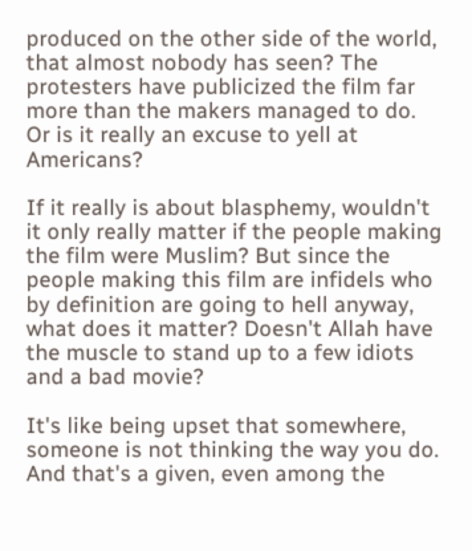produced on the other side of the world, that almost nobody has seen? The protesters have publicized the film far more than the makers managed to do.  Or is it really an excuse to yell at Americans?

If it really is about blasphemy, wouldn't it only really matter if the people making the film were Muslim? But since the people making this film are infidels who by definition are going to hell anyway, what does it matter? Doesn't Allah have the muscle to stand up to a few idiots and a bad movie?

It's like being upset that somewhere, someone is not thinking the way you do. And that's a given, even among the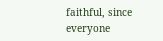faithful, since everyone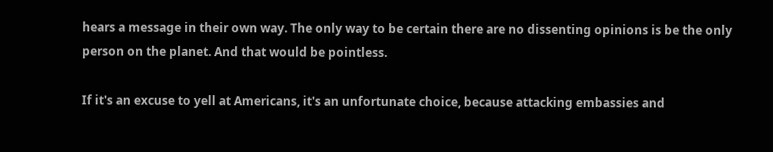hears a message in their own way. The only way to be certain there are no dissenting opinions is be the only person on the planet. And that would be pointless.

If it's an excuse to yell at Americans, it's an unfortunate choice, because attacking embassies and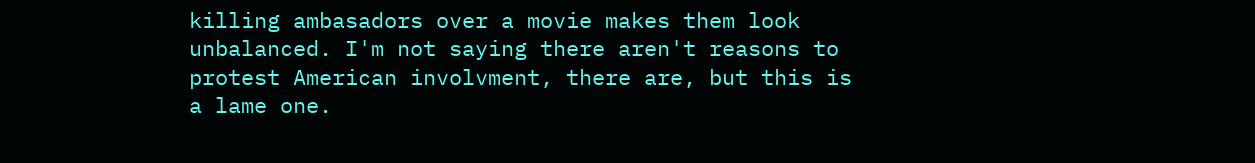killing ambasadors over a movie makes them look unbalanced. I'm not saying there aren't reasons to protest American involvment, there are, but this is a lame one.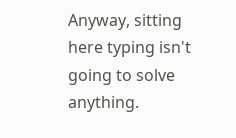Anyway, sitting here typing isn't going to solve anything.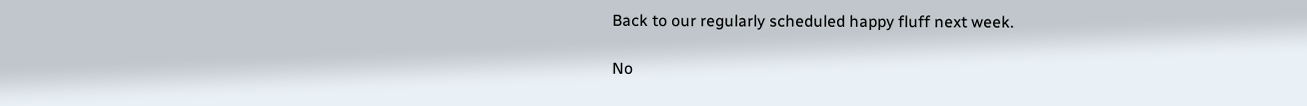Back to our regularly scheduled happy fluff next week.

No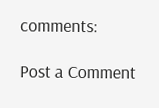comments:

Post a Comment